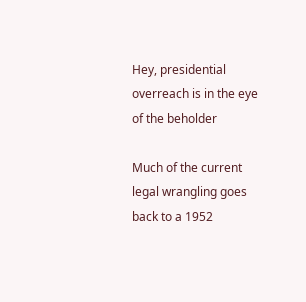Hey, presidential overreach is in the eye of the beholder

Much of the current legal wrangling goes back to a 1952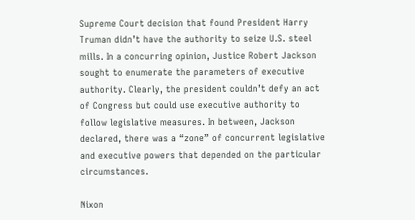Supreme Court decision that found President Harry Truman didn’t have the authority to seize U.S. steel mills. In a concurring opinion, Justice Robert Jackson sought to enumerate the parameters of executive authority. Clearly, the president couldn’t defy an act of Congress but could use executive authority to follow legislative measures. In between, Jackson declared, there was a “zone” of concurrent legislative and executive powers that depended on the particular circumstances.

Nixon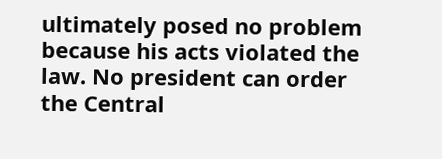ultimately posed no problem because his acts violated the law. No president can order the Central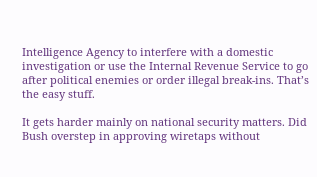Intelligence Agency to interfere with a domestic investigation or use the Internal Revenue Service to go after political enemies or order illegal break-ins. That’s the easy stuff.

It gets harder mainly on national security matters. Did Bush overstep in approving wiretaps without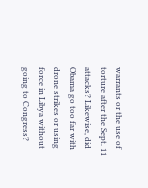warrants or the use of torture after the Sept. 11 attacks? Likewise, did Obama go too far with drone strikes or using force in Libya without going to Congress?